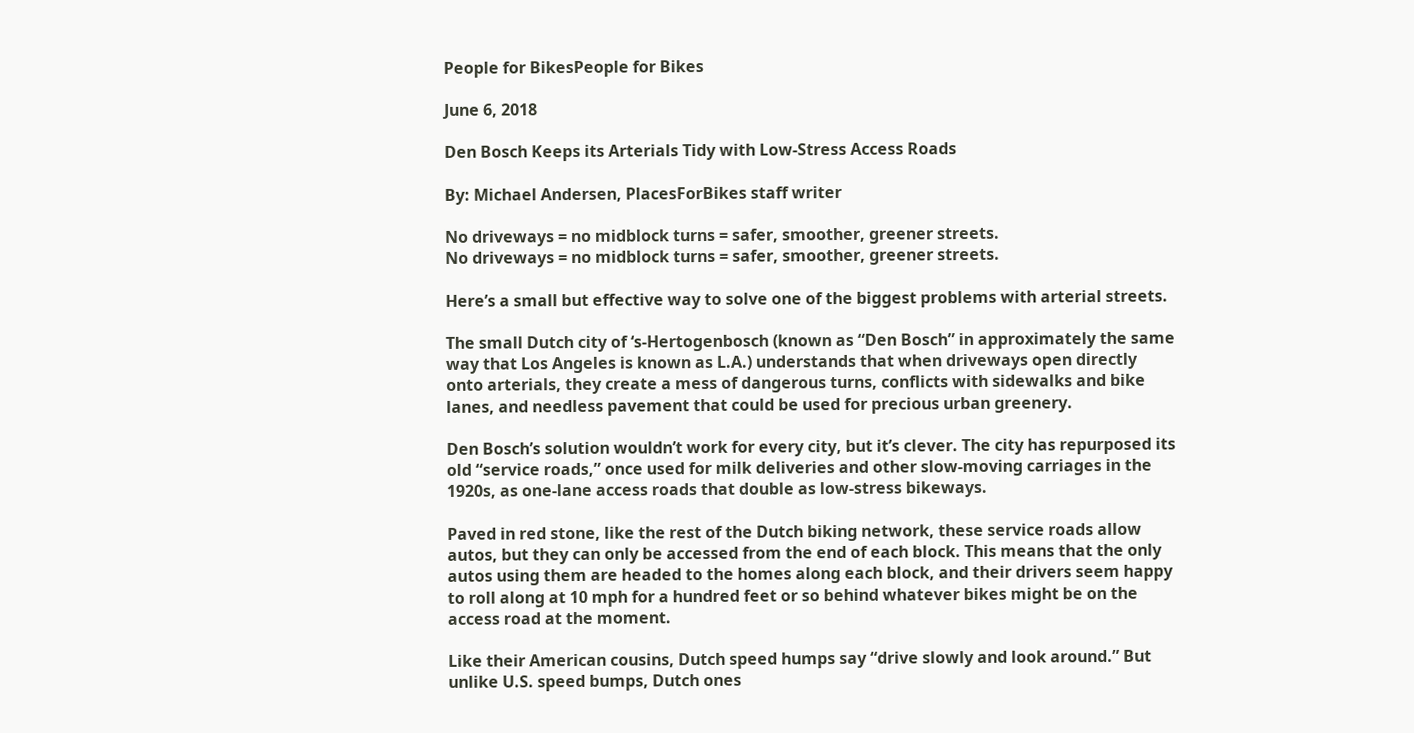People for BikesPeople for Bikes

June 6, 2018

Den Bosch Keeps its Arterials Tidy with Low-Stress Access Roads

By: Michael Andersen, PlacesForBikes staff writer

No driveways = no midblock turns = safer, smoother, greener streets.
No driveways = no midblock turns = safer, smoother, greener streets.

Here’s a small but effective way to solve one of the biggest problems with arterial streets.

The small Dutch city of ‘s-Hertogenbosch (known as “Den Bosch” in approximately the same way that Los Angeles is known as L.A.) understands that when driveways open directly onto arterials, they create a mess of dangerous turns, conflicts with sidewalks and bike lanes, and needless pavement that could be used for precious urban greenery.

Den Bosch’s solution wouldn’t work for every city, but it’s clever. The city has repurposed its old “service roads,” once used for milk deliveries and other slow-moving carriages in the 1920s, as one-lane access roads that double as low-stress bikeways.

Paved in red stone, like the rest of the Dutch biking network, these service roads allow autos, but they can only be accessed from the end of each block. This means that the only autos using them are headed to the homes along each block, and their drivers seem happy to roll along at 10 mph for a hundred feet or so behind whatever bikes might be on the access road at the moment.

Like their American cousins, Dutch speed humps say “drive slowly and look around.” But unlike U.S. speed bumps, Dutch ones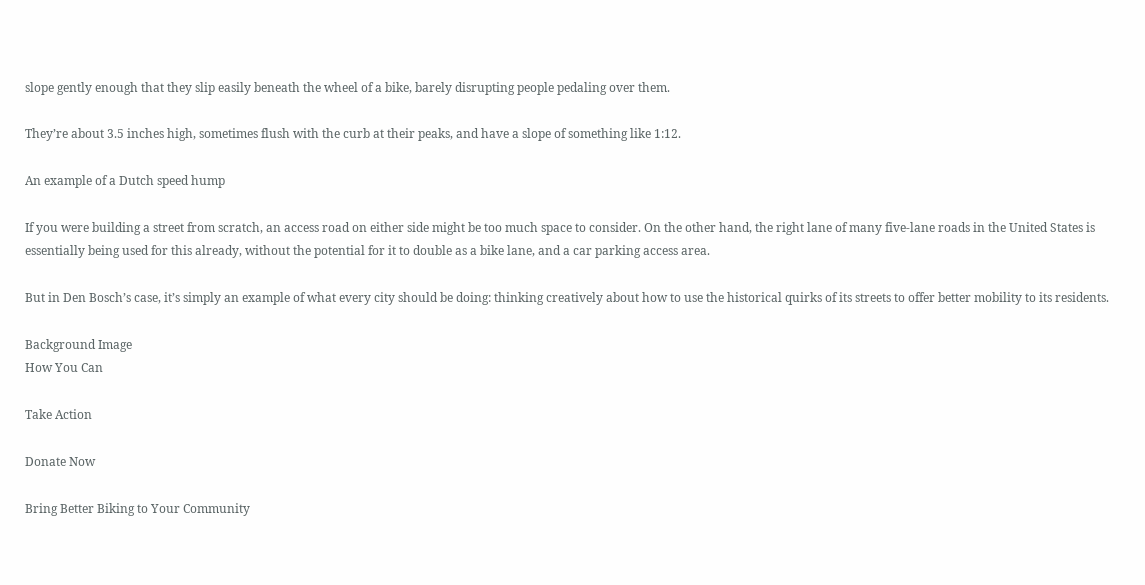slope gently enough that they slip easily beneath the wheel of a bike, barely disrupting people pedaling over them.

They’re about 3.5 inches high, sometimes flush with the curb at their peaks, and have a slope of something like 1:12.

An example of a Dutch speed hump

If you were building a street from scratch, an access road on either side might be too much space to consider. On the other hand, the right lane of many five-lane roads in the United States is essentially being used for this already, without the potential for it to double as a bike lane, and a car parking access area.

But in Den Bosch’s case, it’s simply an example of what every city should be doing: thinking creatively about how to use the historical quirks of its streets to offer better mobility to its residents.

Background Image
How You Can

Take Action

Donate Now

Bring Better Biking to Your Community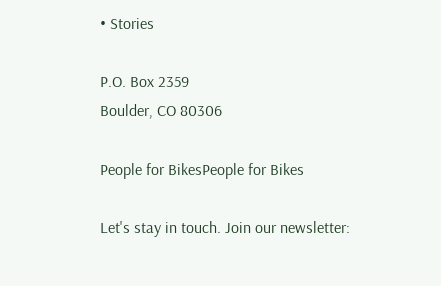• Stories

P.O. Box 2359
Boulder, CO 80306

People for BikesPeople for Bikes

Let's stay in touch. Join our newsletter: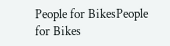People for BikesPeople for Bikes